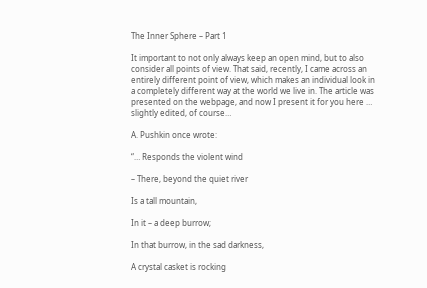The Inner Sphere – Part 1

It important to not only always keep an open mind, but to also consider all points of view. That said, recently, I came across an entirely different point of view, which makes an individual look in a completely different way at the world we live in. The article was presented on the webpage, and now I present it for you here … slightly edited, of course…

A. Pushkin once wrote:

“… Responds the violent wind

– There, beyond the quiet river

Is a tall mountain,

In it – a deep burrow;

In that burrow, in the sad darkness,

A crystal casket is rocking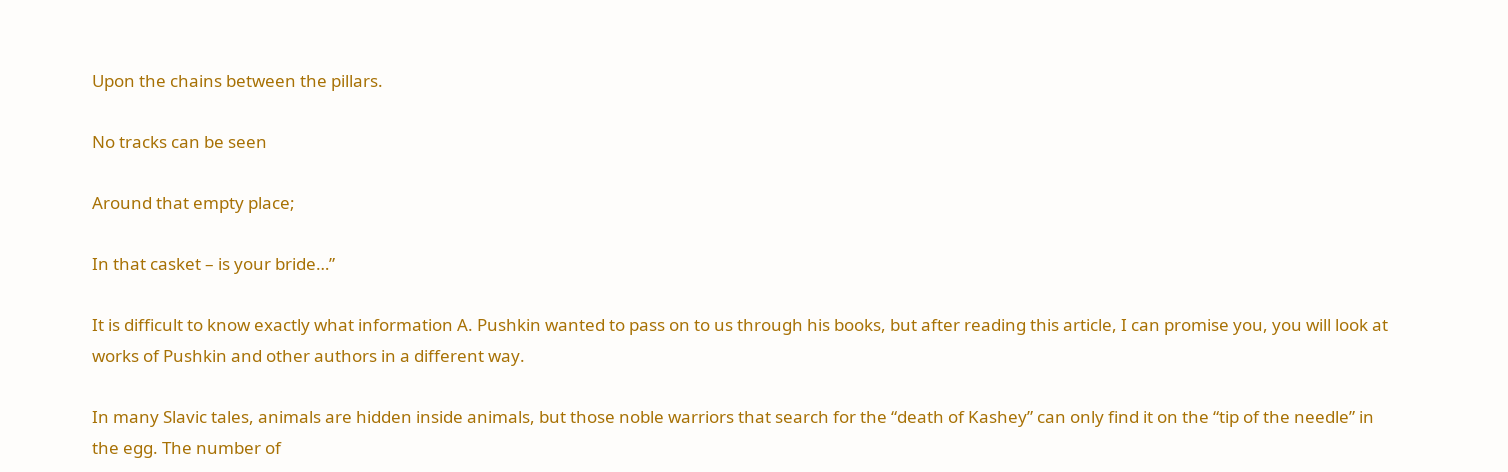Upon the chains between the pillars.

No tracks can be seen

Around that empty place;

In that casket – is your bride…”

It is difficult to know exactly what information A. Pushkin wanted to pass on to us through his books, but after reading this article, I can promise you, you will look at works of Pushkin and other authors in a different way.

In many Slavic tales, animals are hidden inside animals, but those noble warriors that search for the “death of Kashey” can only find it on the “tip of the needle” in the egg. The number of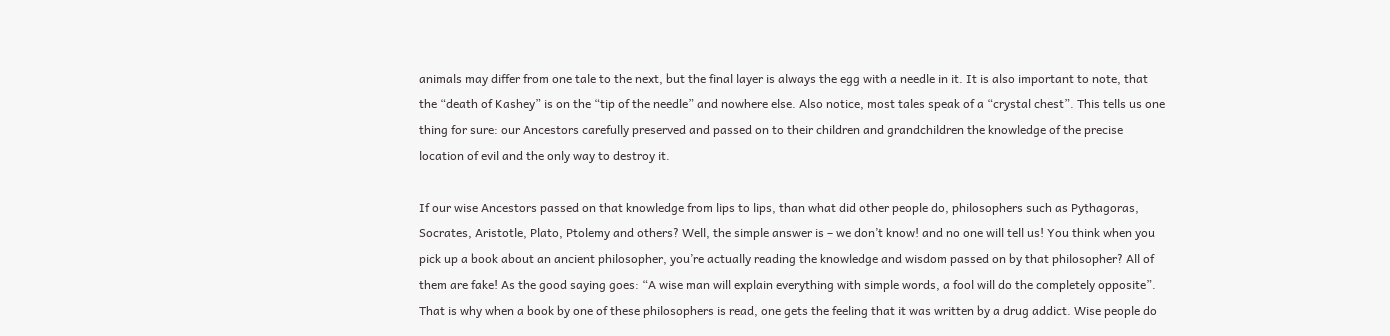animals may differ from one tale to the next, but the final layer is always the egg with a needle in it. It is also important to note, that the “death of Kashey” is on the “tip of the needle” and nowhere else. Also notice, most tales speak of a “crystal chest”. This tells us one thing for sure: our Ancestors carefully preserved and passed on to their children and grandchildren the knowledge of the precise location of evil and the only way to destroy it.

If our wise Ancestors passed on that knowledge from lips to lips, than what did other people do, philosophers such as Pythagoras, Socrates, Aristotle, Plato, Ptolemy and others? Well, the simple answer is – we don’t know! and no one will tell us! You think when you pick up a book about an ancient philosopher, you’re actually reading the knowledge and wisdom passed on by that philosopher? All of them are fake! As the good saying goes: “A wise man will explain everything with simple words, a fool will do the completely opposite”. That is why when a book by one of these philosophers is read, one gets the feeling that it was written by a drug addict. Wise people do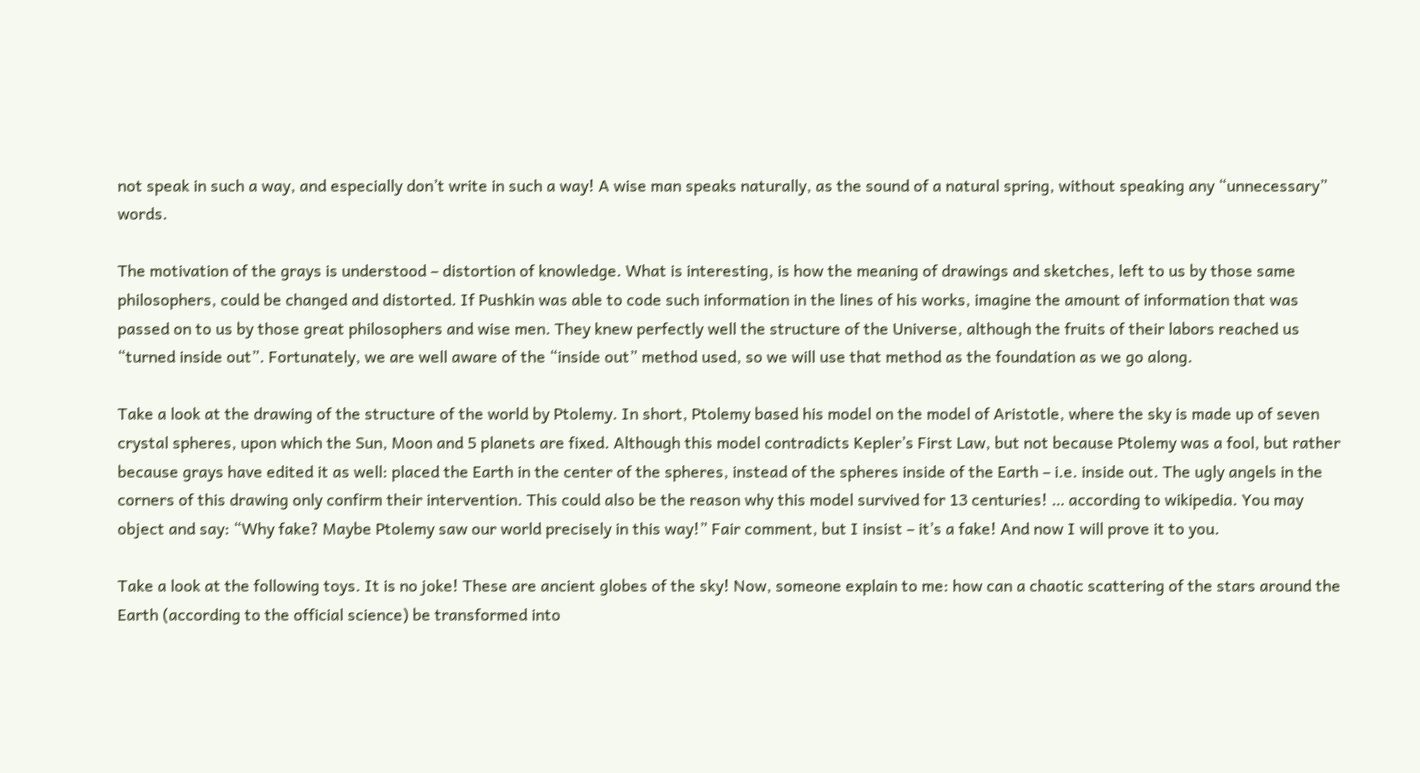not speak in such a way, and especially don’t write in such a way! A wise man speaks naturally, as the sound of a natural spring, without speaking any “unnecessary” words.

The motivation of the grays is understood – distortion of knowledge. What is interesting, is how the meaning of drawings and sketches, left to us by those same philosophers, could be changed and distorted. If Pushkin was able to code such information in the lines of his works, imagine the amount of information that was passed on to us by those great philosophers and wise men. They knew perfectly well the structure of the Universe, although the fruits of their labors reached us “turned inside out”. Fortunately, we are well aware of the “inside out” method used, so we will use that method as the foundation as we go along.

Take a look at the drawing of the structure of the world by Ptolemy. In short, Ptolemy based his model on the model of Aristotle, where the sky is made up of seven crystal spheres, upon which the Sun, Moon and 5 planets are fixed. Although this model contradicts Kepler’s First Law, but not because Ptolemy was a fool, but rather because grays have edited it as well: placed the Earth in the center of the spheres, instead of the spheres inside of the Earth – i.e. inside out. The ugly angels in the corners of this drawing only confirm their intervention. This could also be the reason why this model survived for 13 centuries! … according to wikipedia. You may object and say: “Why fake? Maybe Ptolemy saw our world precisely in this way!” Fair comment, but I insist – it’s a fake! And now I will prove it to you.

Take a look at the following toys. It is no joke! These are ancient globes of the sky! Now, someone explain to me: how can a chaotic scattering of the stars around the Earth (according to the official science) be transformed into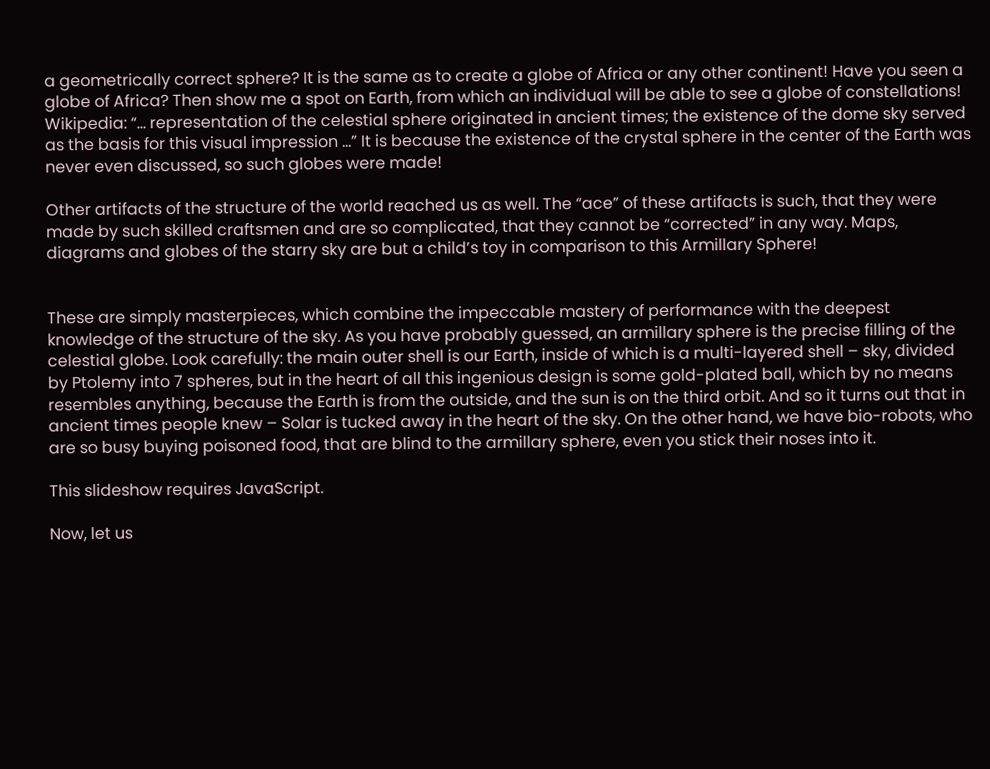a geometrically correct sphere? It is the same as to create a globe of Africa or any other continent! Have you seen a globe of Africa? Then show me a spot on Earth, from which an individual will be able to see a globe of constellations! Wikipedia: “… representation of the celestial sphere originated in ancient times; the existence of the dome sky served as the basis for this visual impression …” It is because the existence of the crystal sphere in the center of the Earth was never even discussed, so such globes were made!

Other artifacts of the structure of the world reached us as well. The “ace” of these artifacts is such, that they were made by such skilled craftsmen and are so complicated, that they cannot be “corrected” in any way. Maps, diagrams and globes of the starry sky are but a child’s toy in comparison to this Armillary Sphere!


These are simply masterpieces, which combine the impeccable mastery of performance with the deepest knowledge of the structure of the sky. As you have probably guessed, an armillary sphere is the precise filling of the celestial globe. Look carefully: the main outer shell is our Earth, inside of which is a multi-layered shell – sky, divided by Ptolemy into 7 spheres, but in the heart of all this ingenious design is some gold-plated ball, which by no means resembles anything, because the Earth is from the outside, and the sun is on the third orbit. And so it turns out that in ancient times people knew – Solar is tucked away in the heart of the sky. On the other hand, we have bio-robots, who are so busy buying poisoned food, that are blind to the armillary sphere, even you stick their noses into it.

This slideshow requires JavaScript.

Now, let us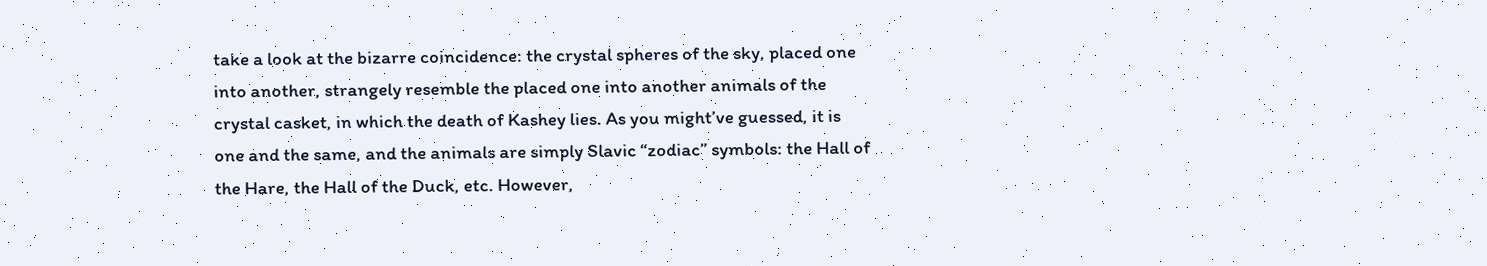take a look at the bizarre coincidence: the crystal spheres of the sky, placed one into another, strangely resemble the placed one into another animals of the crystal casket, in which the death of Kashey lies. As you might’ve guessed, it is one and the same, and the animals are simply Slavic “zodiac” symbols: the Hall of the Hare, the Hall of the Duck, etc. However,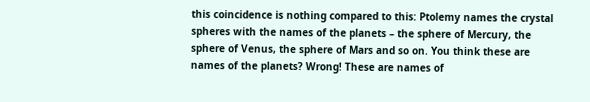this coincidence is nothing compared to this: Ptolemy names the crystal spheres with the names of the planets – the sphere of Mercury, the sphere of Venus, the sphere of Mars and so on. You think these are names of the planets? Wrong! These are names of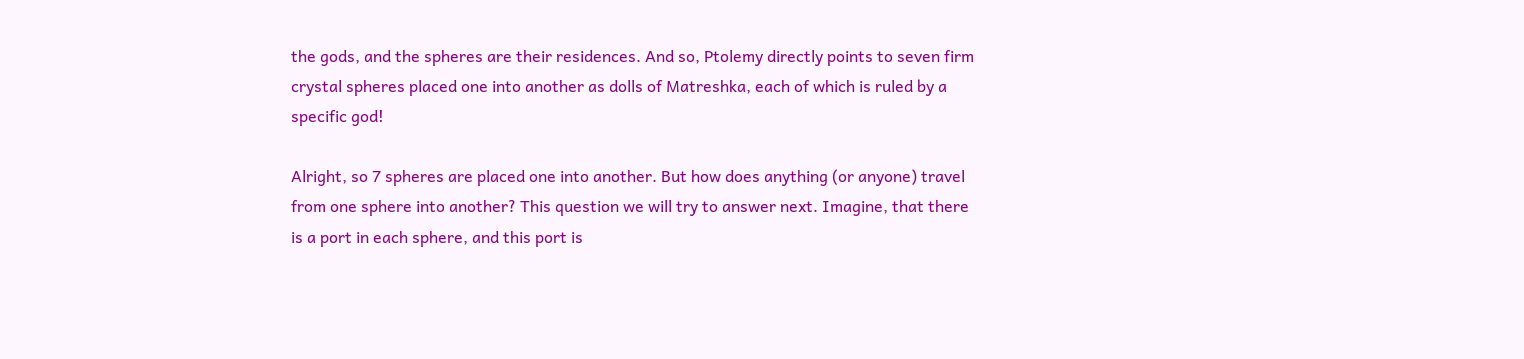the gods, and the spheres are their residences. And so, Ptolemy directly points to seven firm crystal spheres placed one into another as dolls of Matreshka, each of which is ruled by a specific god!

Alright, so 7 spheres are placed one into another. But how does anything (or anyone) travel from one sphere into another? This question we will try to answer next. Imagine, that there is a port in each sphere, and this port is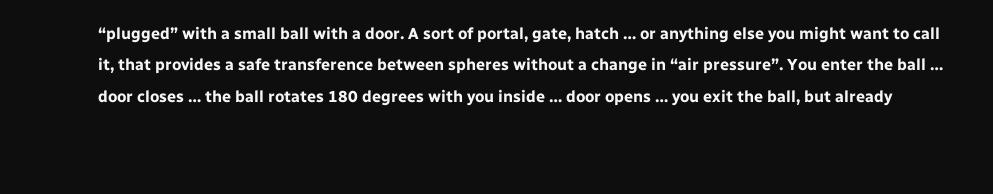“plugged” with a small ball with a door. A sort of portal, gate, hatch … or anything else you might want to call it, that provides a safe transference between spheres without a change in “air pressure”. You enter the ball … door closes … the ball rotates 180 degrees with you inside … door opens … you exit the ball, but already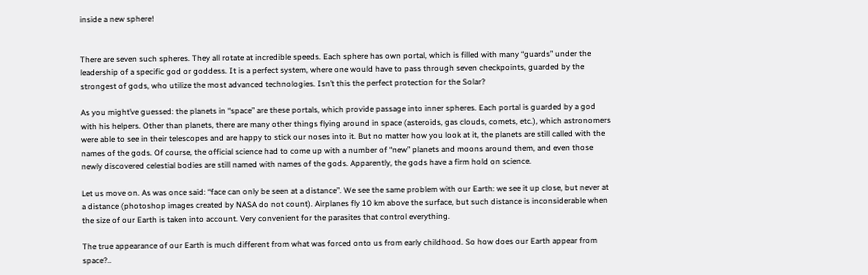inside a new sphere!


There are seven such spheres. They all rotate at incredible speeds. Each sphere has own portal, which is filled with many “guards” under the leadership of a specific god or goddess. It is a perfect system, where one would have to pass through seven checkpoints, guarded by the strongest of gods, who utilize the most advanced technologies. Isn’t this the perfect protection for the Solar?

As you might’ve guessed: the planets in “space” are these portals, which provide passage into inner spheres. Each portal is guarded by a god with his helpers. Other than planets, there are many other things flying around in space (asteroids, gas clouds, comets, etc.), which astronomers were able to see in their telescopes and are happy to stick our noses into it. But no matter how you look at it, the planets are still called with the names of the gods. Of course, the official science had to come up with a number of “new” planets and moons around them, and even those newly discovered celestial bodies are still named with names of the gods. Apparently, the gods have a firm hold on science.

Let us move on. As was once said: “face can only be seen at a distance”. We see the same problem with our Earth: we see it up close, but never at a distance (photoshop images created by NASA do not count). Airplanes fly 10 km above the surface, but such distance is inconsiderable when the size of our Earth is taken into account. Very convenient for the parasites that control everything.

The true appearance of our Earth is much different from what was forced onto us from early childhood. So how does our Earth appear from space?..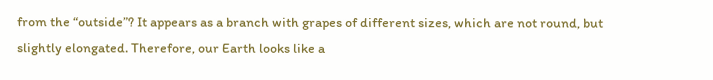from the “outside”? It appears as a branch with grapes of different sizes, which are not round, but slightly elongated. Therefore, our Earth looks like a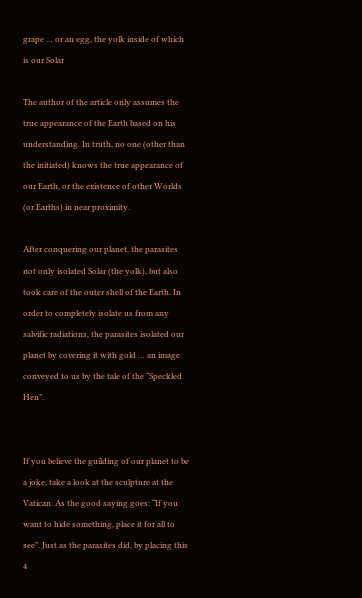grape … or an egg, the yolk inside of which is our Solar

The author of the article only assumes the true appearance of the Earth based on his understanding. In truth, no one (other than the initiated) knows the true appearance of our Earth, or the existence of other Worlds (or Earths) in near proximity.

After conquering our planet, the parasites not only isolated Solar (the yolk), but also took care of the outer shell of the Earth. In order to completely isolate us from any salvific radiations, the parasites isolated our planet by covering it with gold … an image conveyed to us by the tale of the “Speckled Hen”.


If you believe the guilding of our planet to be a joke, take a look at the sculpture at the Vatican. As the good saying goes: “If you want to hide something, place it for all to see”. Just as the parasites did, by placing this 4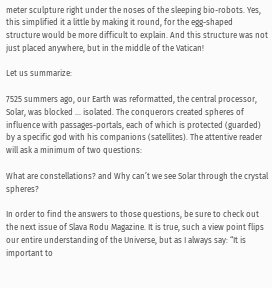meter sculpture right under the noses of the sleeping bio-robots. Yes, this simplified it a little by making it round, for the egg-shaped structure would be more difficult to explain. And this structure was not just placed anywhere, but in the middle of the Vatican!

Let us summarize:

7525 summers ago, our Earth was reformatted, the central processor, Solar, was blocked … isolated. The conquerors created spheres of influence with passages-portals, each of which is protected (guarded) by a specific god with his companions (satellites). The attentive reader will ask a minimum of two questions:

What are constellations? and Why can’t we see Solar through the crystal spheres?

In order to find the answers to those questions, be sure to check out the next issue of Slava Rodu Magazine. It is true, such a view point flips our entire understanding of the Universe, but as I always say: “It is important to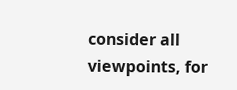consider all viewpoints, for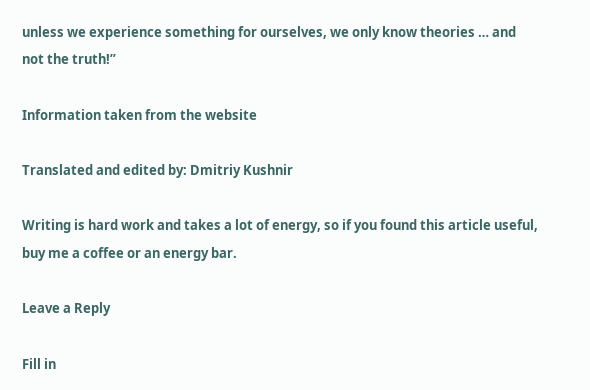unless we experience something for ourselves, we only know theories … and not the truth!”

Information taken from the website

Translated and edited by: Dmitriy Kushnir

Writing is hard work and takes a lot of energy, so if you found this article useful, buy me a coffee or an energy bar.

Leave a Reply

Fill in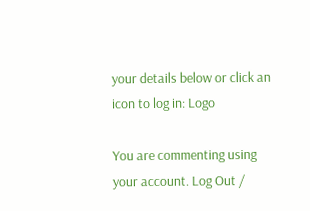your details below or click an icon to log in: Logo

You are commenting using your account. Log Out /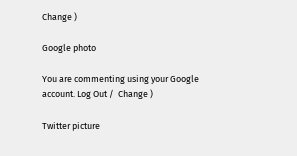Change )

Google photo

You are commenting using your Google account. Log Out /  Change )

Twitter picture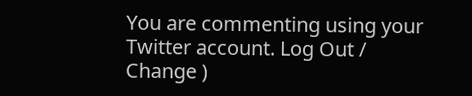You are commenting using your Twitter account. Log Out /  Change )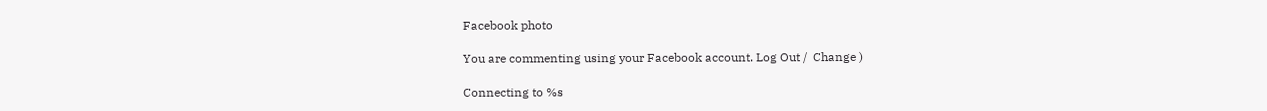Facebook photo

You are commenting using your Facebook account. Log Out /  Change )

Connecting to %s